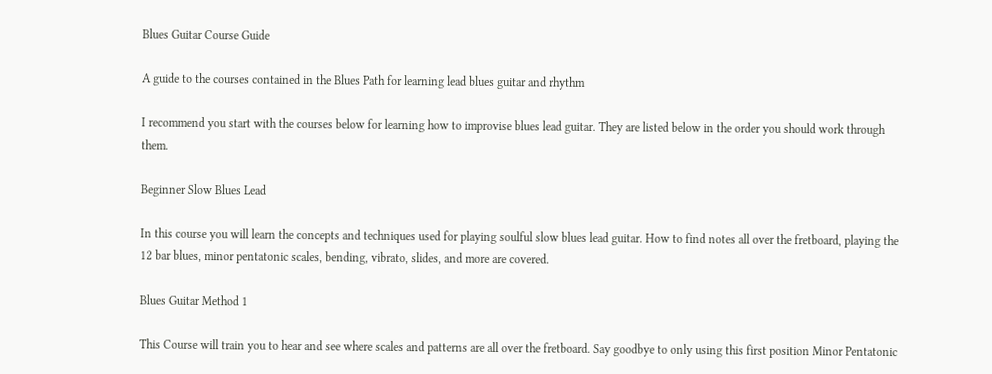Blues Guitar Course Guide

A guide to the courses contained in the Blues Path for learning lead blues guitar and rhythm

I recommend you start with the courses below for learning how to improvise blues lead guitar. They are listed below in the order you should work through them.

Beginner Slow Blues Lead

In this course you will learn the concepts and techniques used for playing soulful slow blues lead guitar. How to find notes all over the fretboard, playing the 12 bar blues, minor pentatonic scales, bending, vibrato, slides, and more are covered.

Blues Guitar Method 1

This Course will train you to hear and see where scales and patterns are all over the fretboard. Say goodbye to only using this first position Minor Pentatonic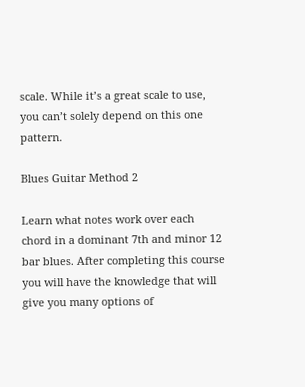scale. While it’s a great scale to use, you can’t solely depend on this one pattern.

Blues Guitar Method 2

Learn what notes work over each chord in a dominant 7th and minor 12 bar blues. After completing this course you will have the knowledge that will give you many options of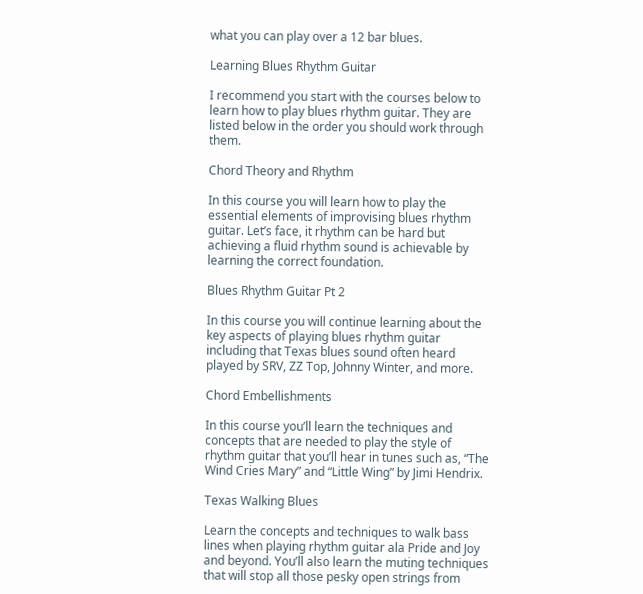what you can play over a 12 bar blues.

Learning Blues Rhythm Guitar

I recommend you start with the courses below to learn how to play blues rhythm guitar. They are listed below in the order you should work through them.

Chord Theory and Rhythm

In this course you will learn how to play the essential elements of improvising blues rhythm guitar. Let’s face, it rhythm can be hard but achieving a fluid rhythm sound is achievable by learning the correct foundation.

Blues Rhythm Guitar Pt 2

In this course you will continue learning about the key aspects of playing blues rhythm guitar including that Texas blues sound often heard played by SRV, ZZ Top, Johnny Winter, and more.

Chord Embellishments

In this course you’ll learn the techniques and concepts that are needed to play the style of rhythm guitar that you’ll hear in tunes such as, “The Wind Cries Mary” and “Little Wing” by Jimi Hendrix.

Texas Walking Blues

Learn the concepts and techniques to walk bass lines when playing rhythm guitar ala Pride and Joy and beyond. You’ll also learn the muting techniques that will stop all those pesky open strings from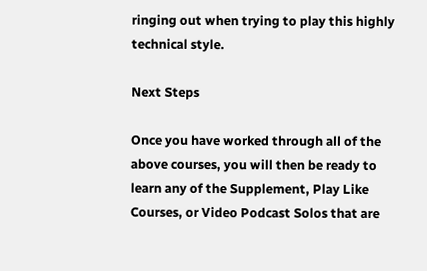ringing out when trying to play this highly technical style.

Next Steps

Once you have worked through all of the above courses, you will then be ready to learn any of the Supplement, Play Like Courses, or Video Podcast Solos that are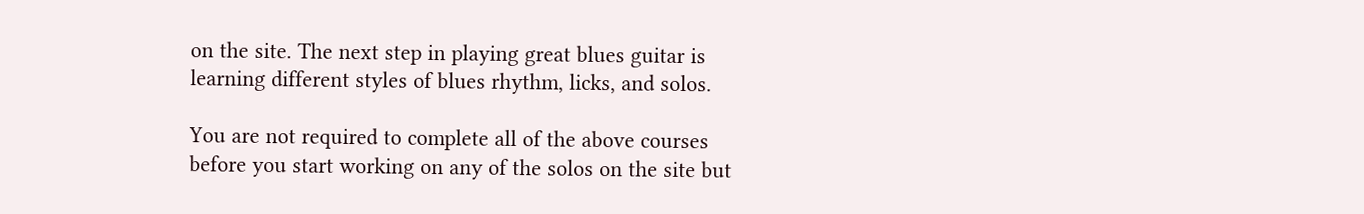on the site. The next step in playing great blues guitar is learning different styles of blues rhythm, licks, and solos.

You are not required to complete all of the above courses before you start working on any of the solos on the site but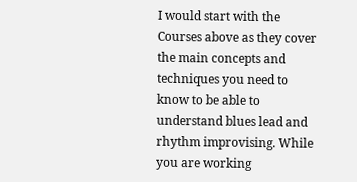I would start with the Courses above as they cover the main concepts and techniques you need to know to be able to understand blues lead and rhythm improvising. While you are working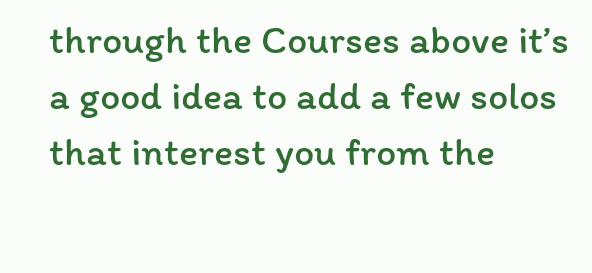through the Courses above it’s a good idea to add a few solos that interest you from the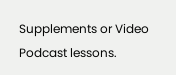Supplements or Video Podcast lessons.